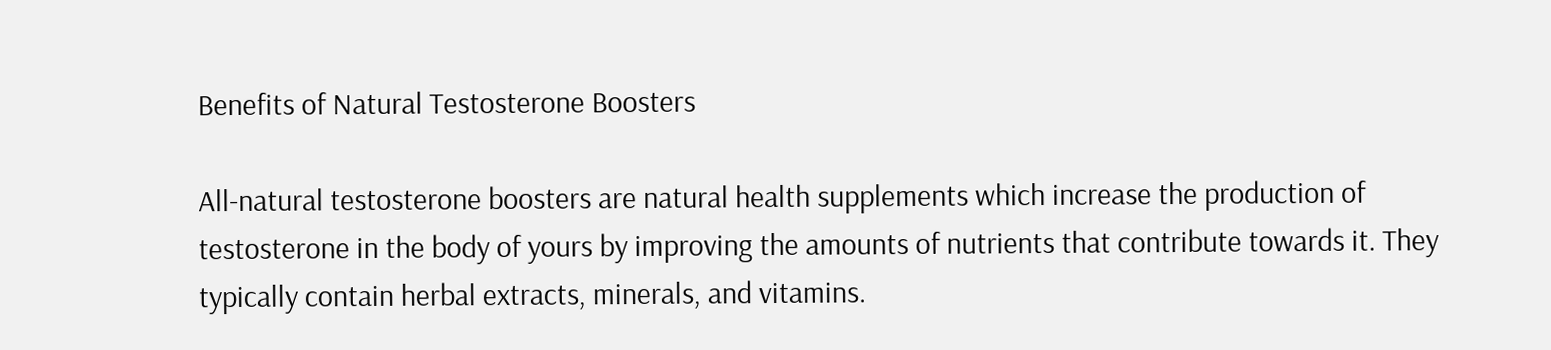Benefits of Natural Testosterone Boosters

All-natural testosterone boosters are natural health supplements which increase the production of testosterone in the body of yours by improving the amounts of nutrients that contribute towards it. They typically contain herbal extracts, minerals, and vitamins.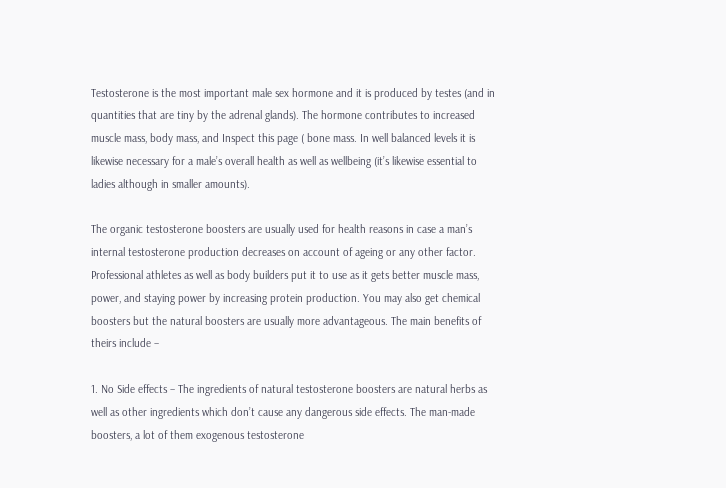Testosterone is the most important male sex hormone and it is produced by testes (and in quantities that are tiny by the adrenal glands). The hormone contributes to increased muscle mass, body mass, and Inspect this page ( bone mass. In well balanced levels it is likewise necessary for a male’s overall health as well as wellbeing (it’s likewise essential to ladies although in smaller amounts).

The organic testosterone boosters are usually used for health reasons in case a man’s internal testosterone production decreases on account of ageing or any other factor. Professional athletes as well as body builders put it to use as it gets better muscle mass, power, and staying power by increasing protein production. You may also get chemical boosters but the natural boosters are usually more advantageous. The main benefits of theirs include –

1. No Side effects – The ingredients of natural testosterone boosters are natural herbs as well as other ingredients which don’t cause any dangerous side effects. The man-made boosters, a lot of them exogenous testosterone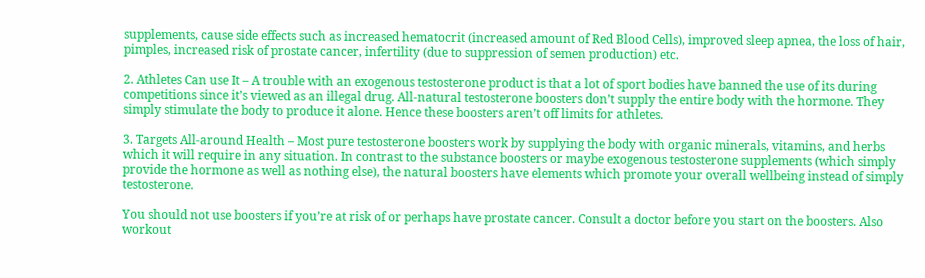supplements, cause side effects such as increased hematocrit (increased amount of Red Blood Cells), improved sleep apnea, the loss of hair, pimples, increased risk of prostate cancer, infertility (due to suppression of semen production) etc.

2. Athletes Can use It – A trouble with an exogenous testosterone product is that a lot of sport bodies have banned the use of its during competitions since it’s viewed as an illegal drug. All-natural testosterone boosters don’t supply the entire body with the hormone. They simply stimulate the body to produce it alone. Hence these boosters aren’t off limits for athletes.

3. Targets All-around Health – Most pure testosterone boosters work by supplying the body with organic minerals, vitamins, and herbs which it will require in any situation. In contrast to the substance boosters or maybe exogenous testosterone supplements (which simply provide the hormone as well as nothing else), the natural boosters have elements which promote your overall wellbeing instead of simply testosterone.

You should not use boosters if you’re at risk of or perhaps have prostate cancer. Consult a doctor before you start on the boosters. Also workout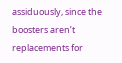assiduously, since the boosters aren’t replacements for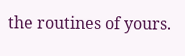the routines of yours.